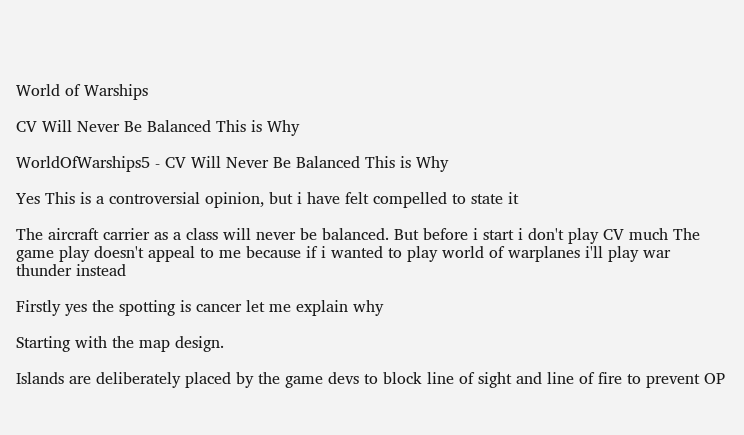World of Warships

CV Will Never Be Balanced This is Why

WorldOfWarships5 - CV Will Never Be Balanced This is Why

Yes This is a controversial opinion, but i have felt compelled to state it

The aircraft carrier as a class will never be balanced. But before i start i don't play CV much The game play doesn't appeal to me because if i wanted to play world of warplanes i'll play war thunder instead

Firstly yes the spotting is cancer let me explain why

Starting with the map design.

Islands are deliberately placed by the game devs to block line of sight and line of fire to prevent OP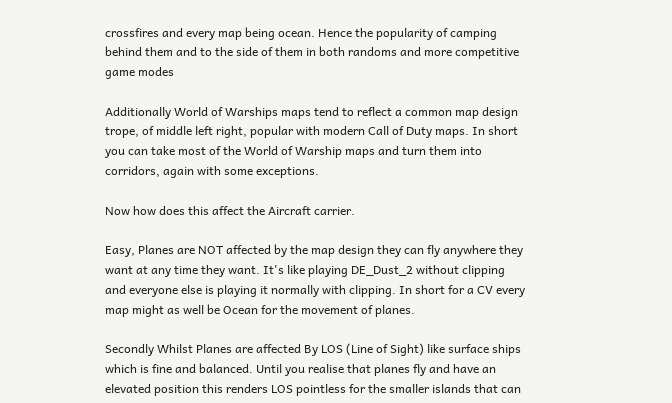crossfires and every map being ocean. Hence the popularity of camping behind them and to the side of them in both randoms and more competitive game modes

Additionally World of Warships maps tend to reflect a common map design trope, of middle left right, popular with modern Call of Duty maps. In short you can take most of the World of Warship maps and turn them into corridors, again with some exceptions.

Now how does this affect the Aircraft carrier.

Easy, Planes are NOT affected by the map design they can fly anywhere they want at any time they want. It's like playing DE_Dust_2 without clipping and everyone else is playing it normally with clipping. In short for a CV every map might as well be Ocean for the movement of planes.

Secondly Whilst Planes are affected By LOS (Line of Sight) like surface ships which is fine and balanced. Until you realise that planes fly and have an elevated position this renders LOS pointless for the smaller islands that can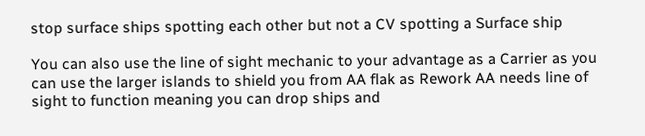stop surface ships spotting each other but not a CV spotting a Surface ship

You can also use the line of sight mechanic to your advantage as a Carrier as you can use the larger islands to shield you from AA flak as Rework AA needs line of sight to function meaning you can drop ships and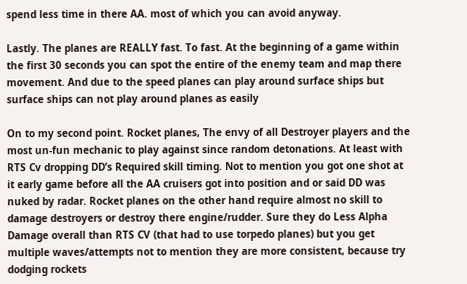spend less time in there AA. most of which you can avoid anyway.

Lastly. The planes are REALLY fast. To fast. At the beginning of a game within the first 30 seconds you can spot the entire of the enemy team and map there movement. And due to the speed planes can play around surface ships but surface ships can not play around planes as easily

On to my second point. Rocket planes, The envy of all Destroyer players and the most un-fun mechanic to play against since random detonations. At least with RTS Cv dropping DD’s Required skill timing. Not to mention you got one shot at it early game before all the AA cruisers got into position and or said DD was nuked by radar. Rocket planes on the other hand require almost no skill to damage destroyers or destroy there engine/rudder. Sure they do Less Alpha Damage overall than RTS CV (that had to use torpedo planes) but you get multiple waves/attempts not to mention they are more consistent, because try dodging rockets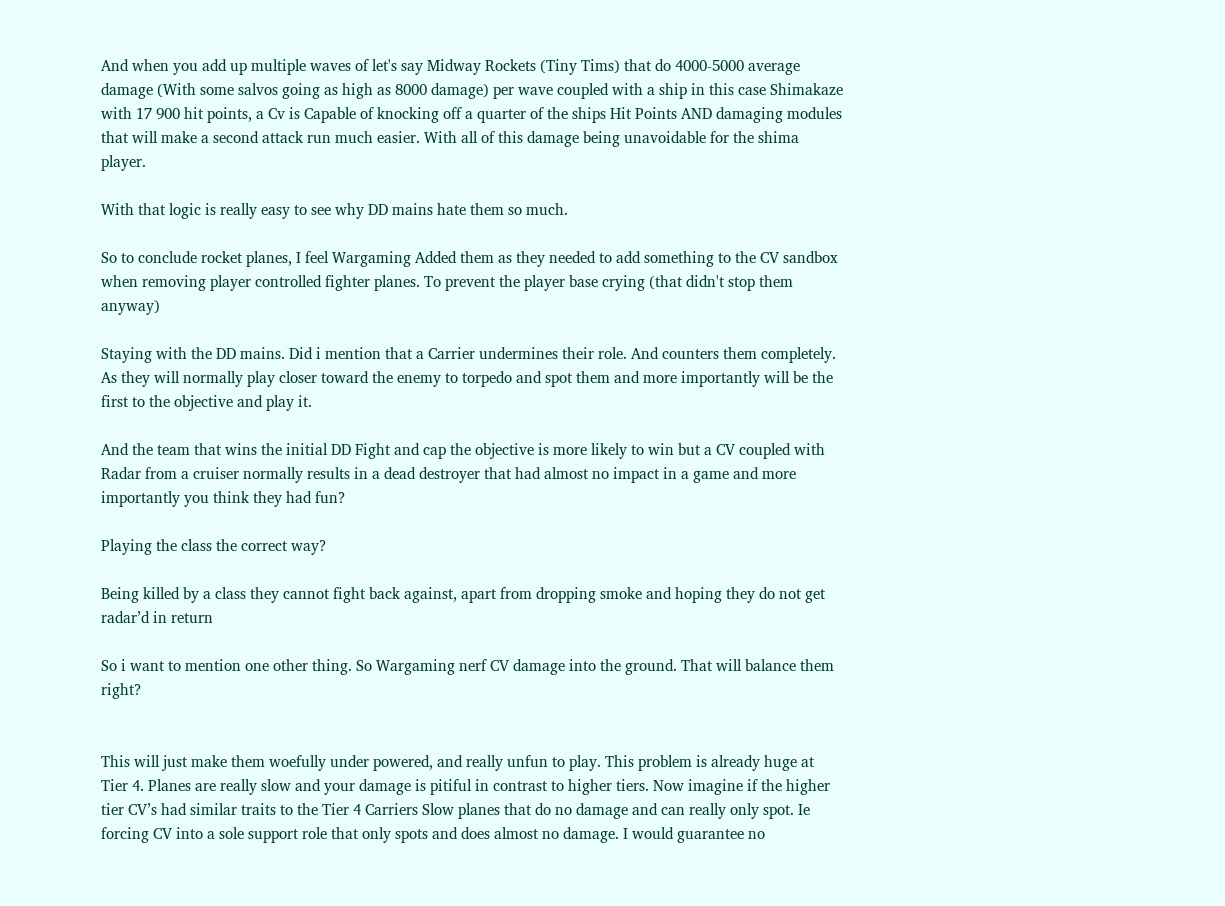And when you add up multiple waves of let's say Midway Rockets (Tiny Tims) that do 4000-5000 average damage (With some salvos going as high as 8000 damage) per wave coupled with a ship in this case Shimakaze with 17 900 hit points, a Cv is Capable of knocking off a quarter of the ships Hit Points AND damaging modules that will make a second attack run much easier. With all of this damage being unavoidable for the shima player.

With that logic is really easy to see why DD mains hate them so much.

So to conclude rocket planes, I feel Wargaming Added them as they needed to add something to the CV sandbox when removing player controlled fighter planes. To prevent the player base crying (that didn't stop them anyway)

Staying with the DD mains. Did i mention that a Carrier undermines their role. And counters them completely. As they will normally play closer toward the enemy to torpedo and spot them and more importantly will be the first to the objective and play it.

And the team that wins the initial DD Fight and cap the objective is more likely to win but a CV coupled with Radar from a cruiser normally results in a dead destroyer that had almost no impact in a game and more importantly you think they had fun?

Playing the class the correct way?

Being killed by a class they cannot fight back against, apart from dropping smoke and hoping they do not get radar’d in return

So i want to mention one other thing. So Wargaming nerf CV damage into the ground. That will balance them right?


This will just make them woefully under powered, and really unfun to play. This problem is already huge at Tier 4. Planes are really slow and your damage is pitiful in contrast to higher tiers. Now imagine if the higher tier CV’s had similar traits to the Tier 4 Carriers Slow planes that do no damage and can really only spot. Ie forcing CV into a sole support role that only spots and does almost no damage. I would guarantee no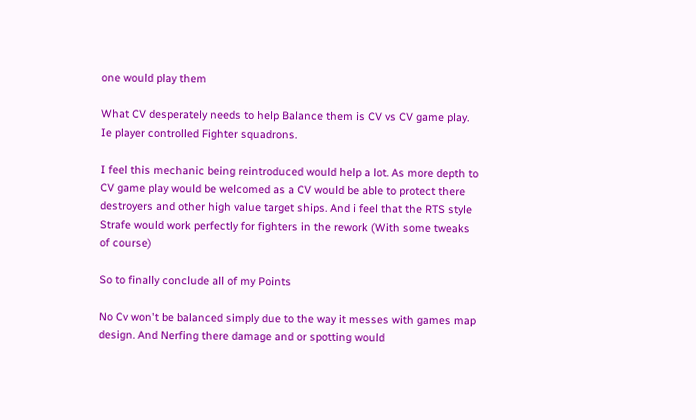one would play them

What CV desperately needs to help Balance them is CV vs CV game play. Ie player controlled Fighter squadrons.

I feel this mechanic being reintroduced would help a lot. As more depth to CV game play would be welcomed as a CV would be able to protect there destroyers and other high value target ships. And i feel that the RTS style Strafe would work perfectly for fighters in the rework (With some tweaks of course)

So to finally conclude all of my Points

No Cv won't be balanced simply due to the way it messes with games map design. And Nerfing there damage and or spotting would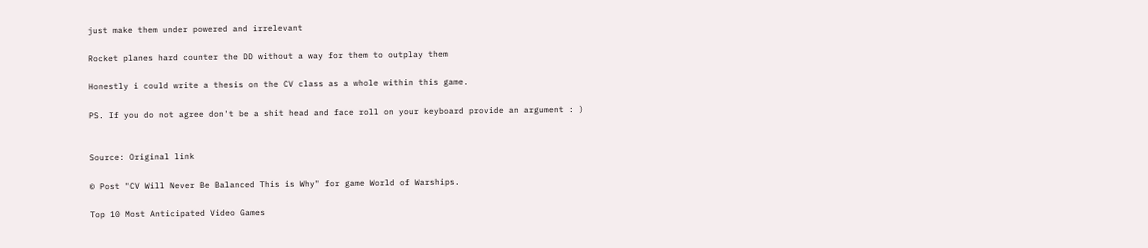just make them under powered and irrelevant

Rocket planes hard counter the DD without a way for them to outplay them

Honestly i could write a thesis on the CV class as a whole within this game.

PS. If you do not agree don't be a shit head and face roll on your keyboard provide an argument : )


Source: Original link

© Post "CV Will Never Be Balanced This is Why" for game World of Warships.

Top 10 Most Anticipated Video Games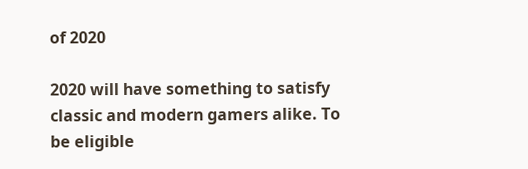of 2020

2020 will have something to satisfy classic and modern gamers alike. To be eligible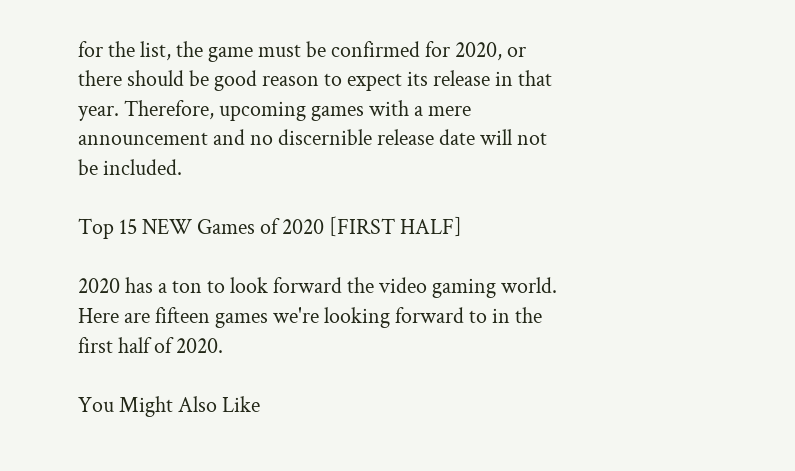for the list, the game must be confirmed for 2020, or there should be good reason to expect its release in that year. Therefore, upcoming games with a mere announcement and no discernible release date will not be included.

Top 15 NEW Games of 2020 [FIRST HALF]

2020 has a ton to look forward the video gaming world. Here are fifteen games we're looking forward to in the first half of 2020.

You Might Also Like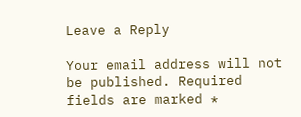Leave a Reply

Your email address will not be published. Required fields are marked *